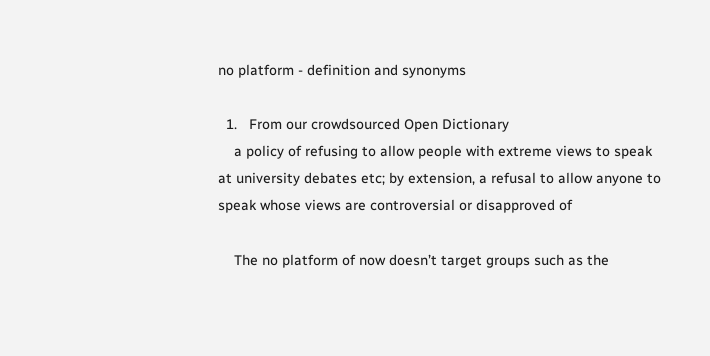no platform - definition and synonyms

  1.   From our crowdsourced Open Dictionary
    a policy of refusing to allow people with extreme views to speak at university debates etc; by extension, a refusal to allow anyone to speak whose views are controversial or disapproved of

    The no platform of now doesn’t target groups such as the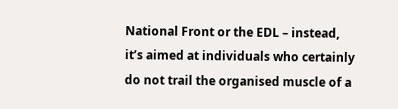National Front or the EDL – instead, it’s aimed at individuals who certainly do not trail the organised muscle of a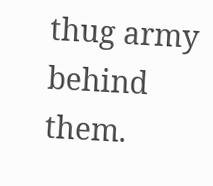thug army behind them.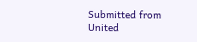Submitted from United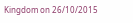Kingdom on 26/10/2015